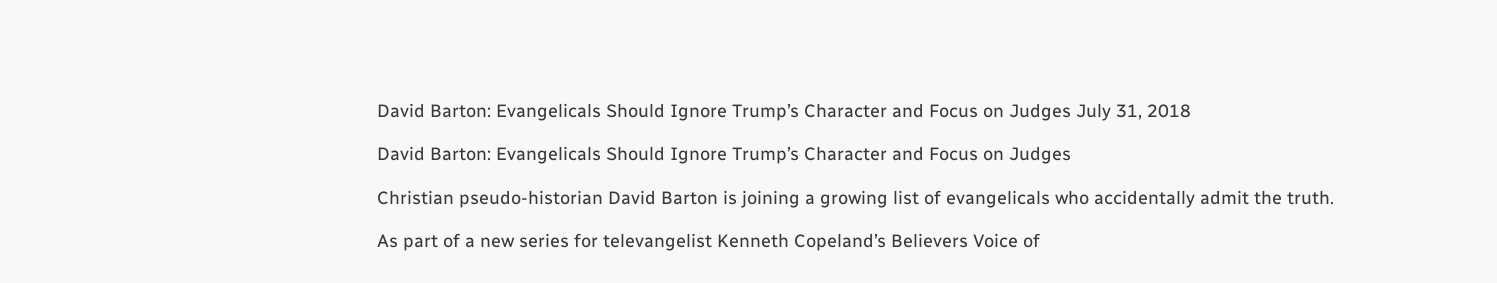David Barton: Evangelicals Should Ignore Trump’s Character and Focus on Judges July 31, 2018

David Barton: Evangelicals Should Ignore Trump’s Character and Focus on Judges

Christian pseudo-historian David Barton is joining a growing list of evangelicals who accidentally admit the truth.

As part of a new series for televangelist Kenneth Copeland’s Believers Voice of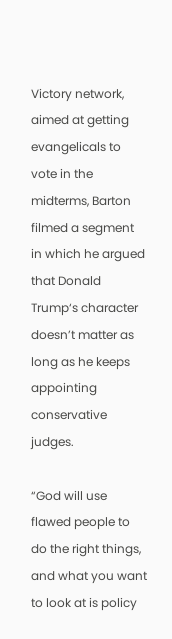Victory network, aimed at getting evangelicals to vote in the midterms, Barton filmed a segment in which he argued that Donald Trump‘s character doesn’t matter as long as he keeps appointing conservative judges.

“God will use flawed people to do the right things, and what you want to look at is policy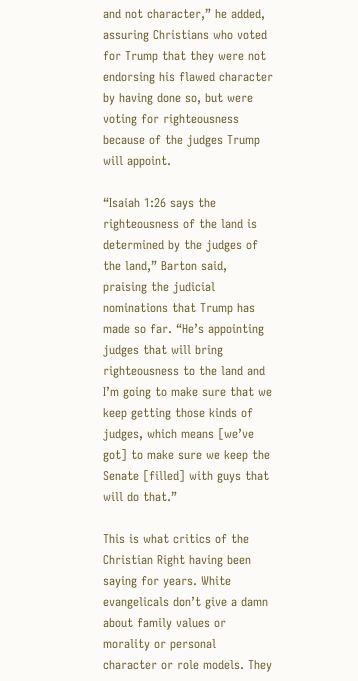and not character,” he added, assuring Christians who voted for Trump that they were not endorsing his flawed character by having done so, but were voting for righteousness because of the judges Trump will appoint.

“Isaiah 1:26 says the righteousness of the land is determined by the judges of the land,” Barton said, praising the judicial nominations that Trump has made so far. “He’s appointing judges that will bring righteousness to the land and I’m going to make sure that we keep getting those kinds of judges, which means [we’ve got] to make sure we keep the Senate [filled] with guys that will do that.”

This is what critics of the Christian Right having been saying for years. White evangelicals don’t give a damn about family values or morality or personal character or role models. They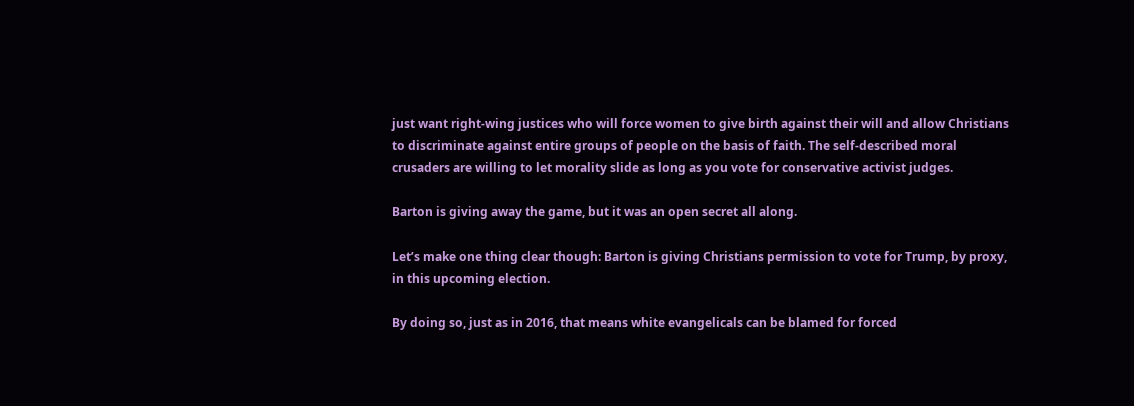just want right-wing justices who will force women to give birth against their will and allow Christians to discriminate against entire groups of people on the basis of faith. The self-described moral crusaders are willing to let morality slide as long as you vote for conservative activist judges.

Barton is giving away the game, but it was an open secret all along.

Let’s make one thing clear though: Barton is giving Christians permission to vote for Trump, by proxy, in this upcoming election.

By doing so, just as in 2016, that means white evangelicals can be blamed for forced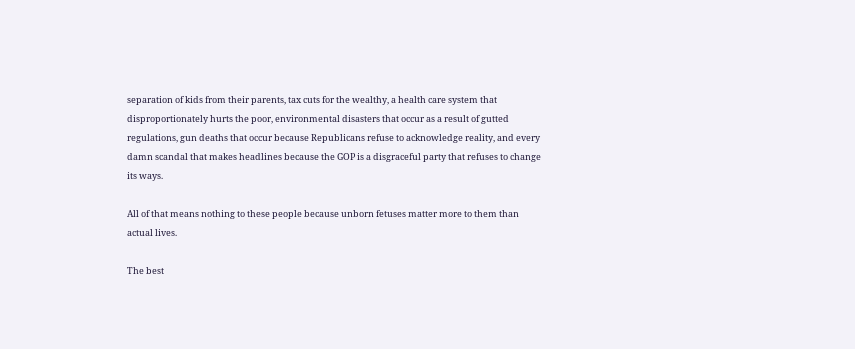separation of kids from their parents, tax cuts for the wealthy, a health care system that disproportionately hurts the poor, environmental disasters that occur as a result of gutted regulations, gun deaths that occur because Republicans refuse to acknowledge reality, and every damn scandal that makes headlines because the GOP is a disgraceful party that refuses to change its ways.

All of that means nothing to these people because unborn fetuses matter more to them than actual lives.

The best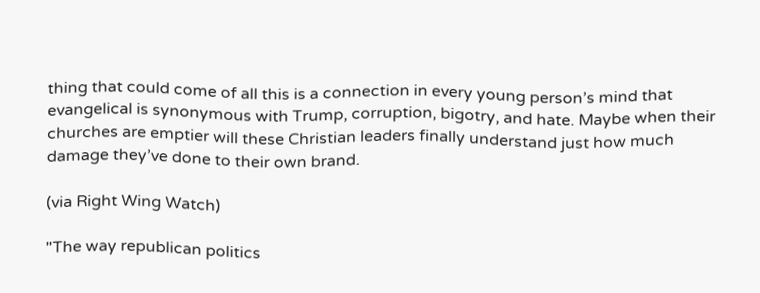thing that could come of all this is a connection in every young person’s mind that evangelical is synonymous with Trump, corruption, bigotry, and hate. Maybe when their churches are emptier will these Christian leaders finally understand just how much damage they’ve done to their own brand.

(via Right Wing Watch)

"The way republican politics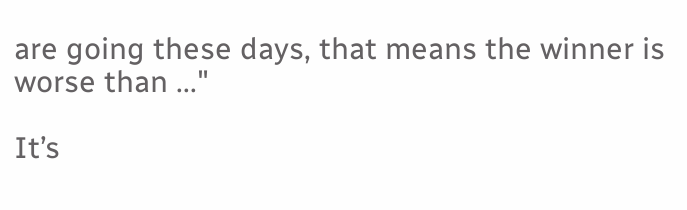are going these days, that means the winner is worse than ..."

It’s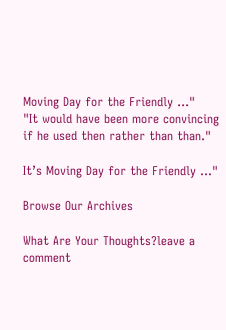Moving Day for the Friendly ..."
"It would have been more convincing if he used then rather than than."

It’s Moving Day for the Friendly ..."

Browse Our Archives

What Are Your Thoughts?leave a comment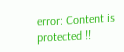error: Content is protected !!